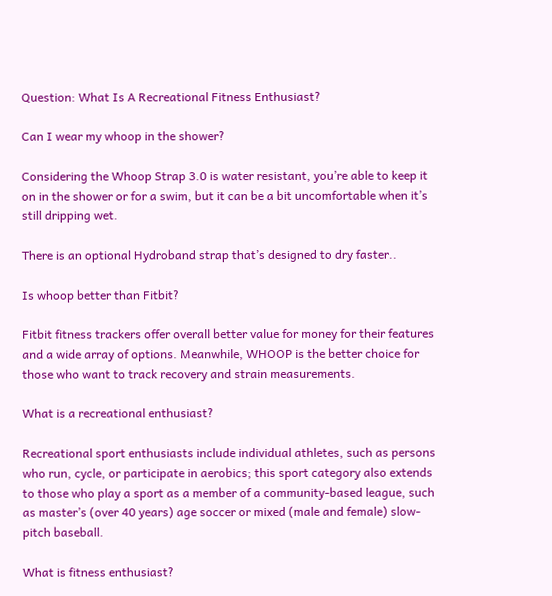Question: What Is A Recreational Fitness Enthusiast?

Can I wear my whoop in the shower?

Considering the Whoop Strap 3.0 is water resistant, you’re able to keep it on in the shower or for a swim, but it can be a bit uncomfortable when it’s still dripping wet.

There is an optional Hydroband strap that’s designed to dry faster..

Is whoop better than Fitbit?

Fitbit fitness trackers offer overall better value for money for their features and a wide array of options. Meanwhile, WHOOP is the better choice for those who want to track recovery and strain measurements.

What is a recreational enthusiast?

Recreational sport enthusiasts include individual athletes, such as persons who run, cycle, or participate in aerobics; this sport category also extends to those who play a sport as a member of a community-based league, such as master’s (over 40 years) age soccer or mixed (male and female) slow-pitch baseball.

What is fitness enthusiast?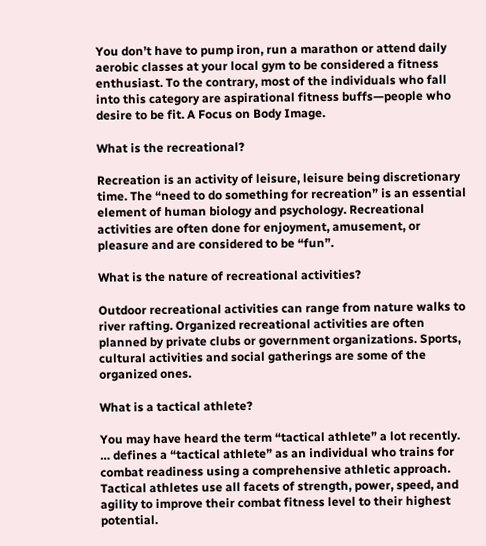You don’t have to pump iron, run a marathon or attend daily aerobic classes at your local gym to be considered a fitness enthusiast. To the contrary, most of the individuals who fall into this category are aspirational fitness buffs—people who desire to be fit. A Focus on Body Image.

What is the recreational?

Recreation is an activity of leisure, leisure being discretionary time. The “need to do something for recreation” is an essential element of human biology and psychology. Recreational activities are often done for enjoyment, amusement, or pleasure and are considered to be “fun”.

What is the nature of recreational activities?

Outdoor recreational activities can range from nature walks to river rafting. Organized recreational activities are often planned by private clubs or government organizations. Sports, cultural activities and social gatherings are some of the organized ones.

What is a tactical athlete?

You may have heard the term “tactical athlete” a lot recently. … defines a “tactical athlete” as an individual who trains for combat readiness using a comprehensive athletic approach. Tactical athletes use all facets of strength, power, speed, and agility to improve their combat fitness level to their highest potential.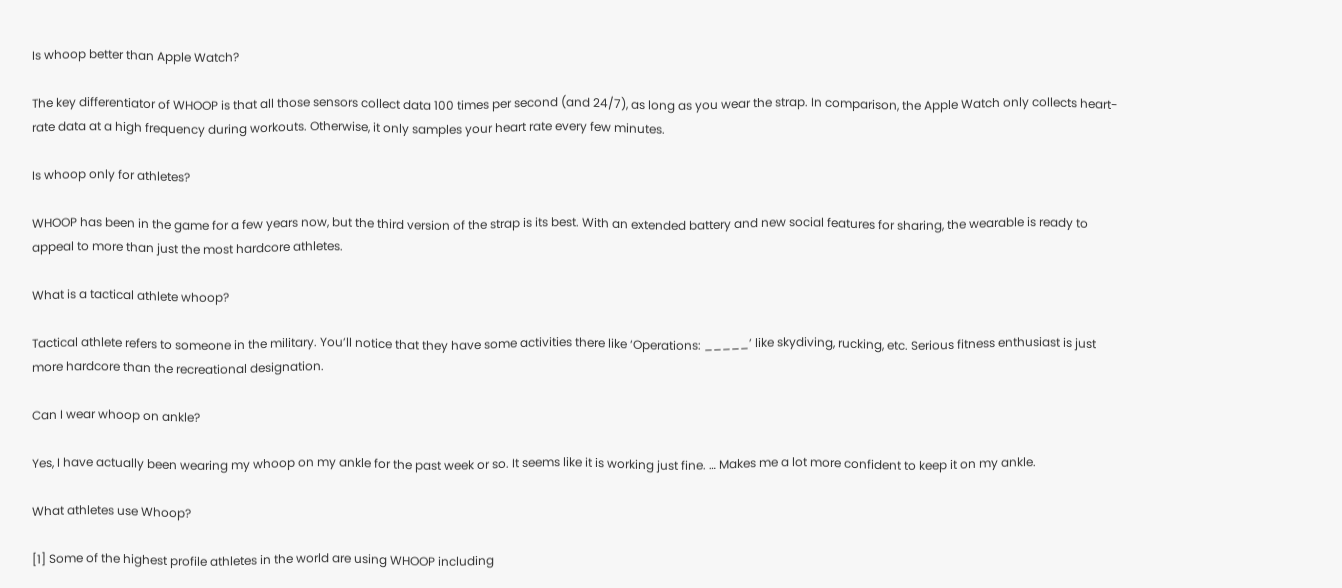Is whoop better than Apple Watch?

The key differentiator of WHOOP is that all those sensors collect data 100 times per second (and 24/7), as long as you wear the strap. In comparison, the Apple Watch only collects heart-rate data at a high frequency during workouts. Otherwise, it only samples your heart rate every few minutes.

Is whoop only for athletes?

WHOOP has been in the game for a few years now, but the third version of the strap is its best. With an extended battery and new social features for sharing, the wearable is ready to appeal to more than just the most hardcore athletes.

What is a tactical athlete whoop?

Tactical athlete refers to someone in the military. You’ll notice that they have some activities there like ‘Operations: _____’ like skydiving, rucking, etc. Serious fitness enthusiast is just more hardcore than the recreational designation.

Can I wear whoop on ankle?

Yes, I have actually been wearing my whoop on my ankle for the past week or so. It seems like it is working just fine. … Makes me a lot more confident to keep it on my ankle.

What athletes use Whoop?

[1] Some of the highest profile athletes in the world are using WHOOP including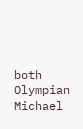both Olympian Michael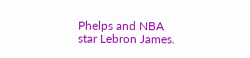Phelps and NBA star Lebron James.